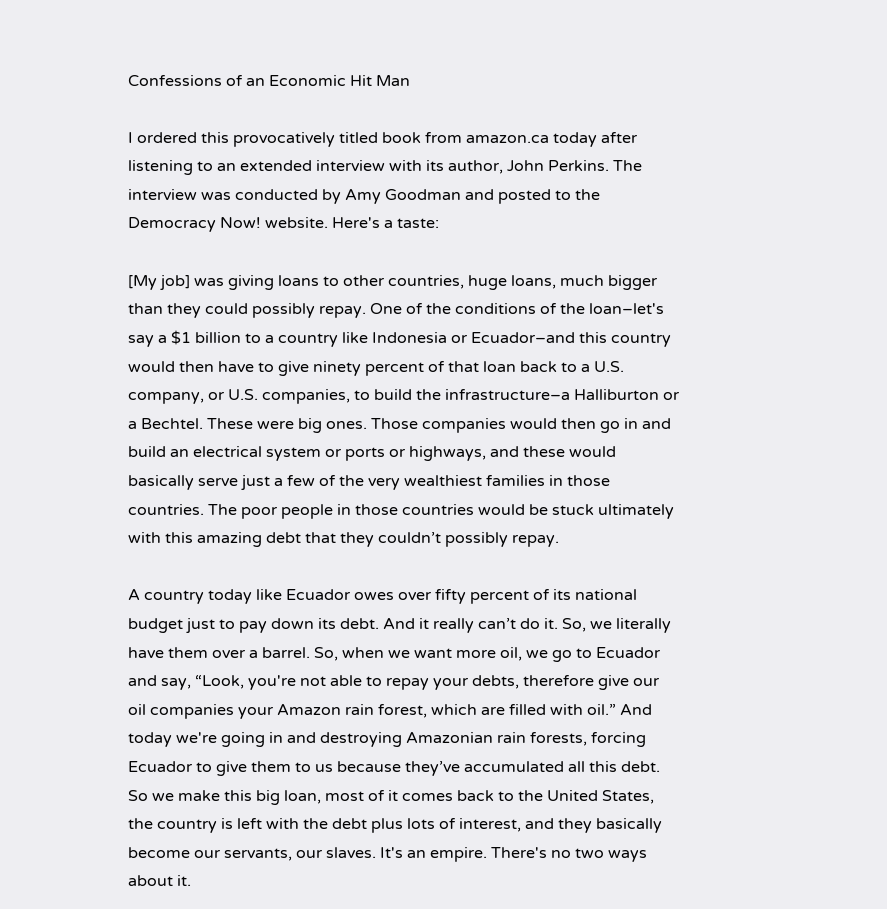Confessions of an Economic Hit Man

I ordered this provocatively titled book from amazon.ca today after listening to an extended interview with its author, John Perkins. The interview was conducted by Amy Goodman and posted to the Democracy Now! website. Here's a taste:

[My job] was giving loans to other countries, huge loans, much bigger than they could possibly repay. One of the conditions of the loan–let's say a $1 billion to a country like Indonesia or Ecuador–and this country would then have to give ninety percent of that loan back to a U.S. company, or U.S. companies, to build the infrastructure–a Halliburton or a Bechtel. These were big ones. Those companies would then go in and build an electrical system or ports or highways, and these would basically serve just a few of the very wealthiest families in those countries. The poor people in those countries would be stuck ultimately with this amazing debt that they couldn’t possibly repay.

A country today like Ecuador owes over fifty percent of its national budget just to pay down its debt. And it really can’t do it. So, we literally have them over a barrel. So, when we want more oil, we go to Ecuador and say, “Look, you're not able to repay your debts, therefore give our oil companies your Amazon rain forest, which are filled with oil.” And today we're going in and destroying Amazonian rain forests, forcing Ecuador to give them to us because they’ve accumulated all this debt. So we make this big loan, most of it comes back to the United States, the country is left with the debt plus lots of interest, and they basically become our servants, our slaves. It's an empire. There's no two ways about it.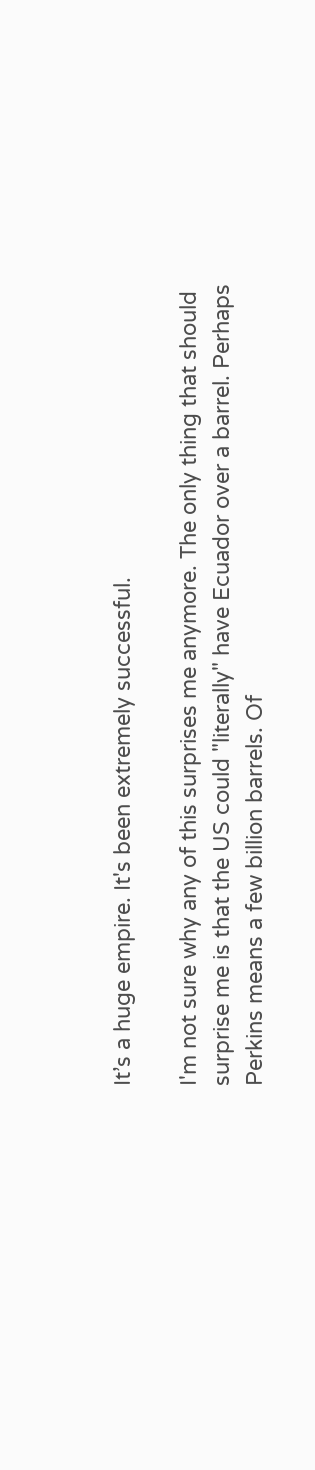It’s a huge empire. It's been extremely successful.

I'm not sure why any of this surprises me anymore. The only thing that should surprise me is that the US could "literally" have Ecuador over a barrel. Perhaps Perkins means a few billion barrels. Of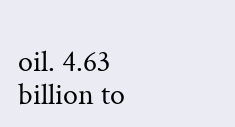oil. 4.63 billion to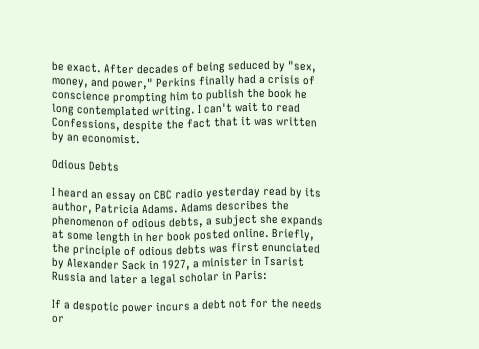be exact. After decades of being seduced by "sex, money, and power," Perkins finally had a crisis of conscience prompting him to publish the book he long contemplated writing. I can't wait to read Confessions, despite the fact that it was written by an economist.

Odious Debts

I heard an essay on CBC radio yesterday read by its author, Patricia Adams. Adams describes the phenomenon of odious debts, a subject she expands at some length in her book posted online. Briefly, the principle of odious debts was first enunciated by Alexander Sack in 1927, a minister in Tsarist Russia and later a legal scholar in Paris:

If a despotic power incurs a debt not for the needs or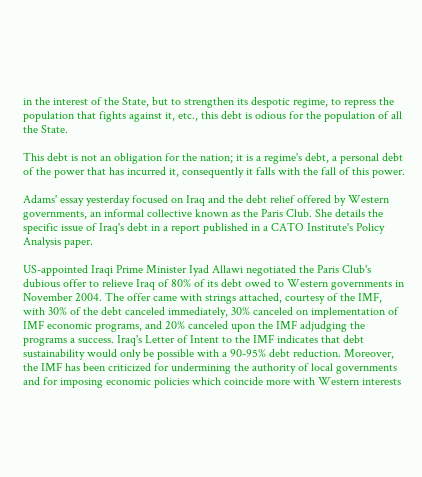in the interest of the State, but to strengthen its despotic regime, to repress the population that fights against it, etc., this debt is odious for the population of all the State.

This debt is not an obligation for the nation; it is a regime's debt, a personal debt of the power that has incurred it, consequently it falls with the fall of this power.

Adams' essay yesterday focused on Iraq and the debt relief offered by Western governments, an informal collective known as the Paris Club. She details the specific issue of Iraq's debt in a report published in a CATO Institute's Policy Analysis paper.

US-appointed Iraqi Prime Minister Iyad Allawi negotiated the Paris Club's dubious offer to relieve Iraq of 80% of its debt owed to Western governments in November 2004. The offer came with strings attached, courtesy of the IMF, with 30% of the debt canceled immediately, 30% canceled on implementation of IMF economic programs, and 20% canceled upon the IMF adjudging the programs a success. Iraq's Letter of Intent to the IMF indicates that debt sustainability would only be possible with a 90-95% debt reduction. Moreover, the IMF has been criticized for undermining the authority of local governments and for imposing economic policies which coincide more with Western interests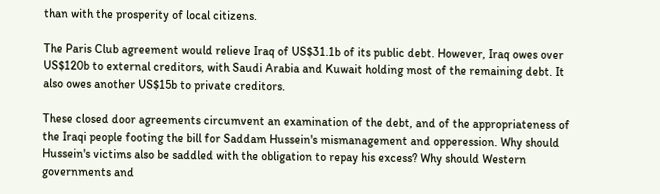than with the prosperity of local citizens.

The Paris Club agreement would relieve Iraq of US$31.1b of its public debt. However, Iraq owes over US$120b to external creditors, with Saudi Arabia and Kuwait holding most of the remaining debt. It also owes another US$15b to private creditors.

These closed door agreements circumvent an examination of the debt, and of the appropriateness of the Iraqi people footing the bill for Saddam Hussein's mismanagement and opperession. Why should Hussein's victims also be saddled with the obligation to repay his excess? Why should Western governments and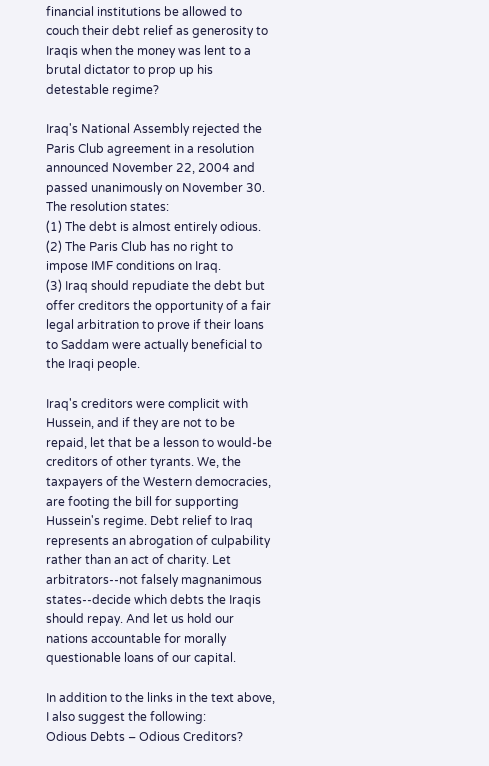financial institutions be allowed to couch their debt relief as generosity to Iraqis when the money was lent to a brutal dictator to prop up his detestable regime?

Iraq's National Assembly rejected the Paris Club agreement in a resolution announced November 22, 2004 and passed unanimously on November 30. The resolution states:
(1) The debt is almost entirely odious.
(2) The Paris Club has no right to impose IMF conditions on Iraq.
(3) Iraq should repudiate the debt but offer creditors the opportunity of a fair legal arbitration to prove if their loans to Saddam were actually beneficial to the Iraqi people.

Iraq's creditors were complicit with Hussein, and if they are not to be repaid, let that be a lesson to would-be creditors of other tyrants. We, the taxpayers of the Western democracies, are footing the bill for supporting Hussein's regime. Debt relief to Iraq represents an abrogation of culpability rather than an act of charity. Let arbitrators--not falsely magnanimous states--decide which debts the Iraqis should repay. And let us hold our nations accountable for morally questionable loans of our capital.

In addition to the links in the text above, I also suggest the following:
Odious Debts – Odious Creditors?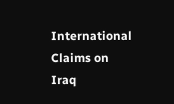International Claims on Iraq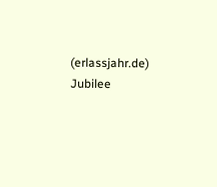(erlassjahr.de)
Jubilee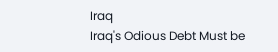Iraq
Iraq's Odious Debt Must be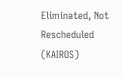Eliminated, Not Rescheduled (KAIROS)